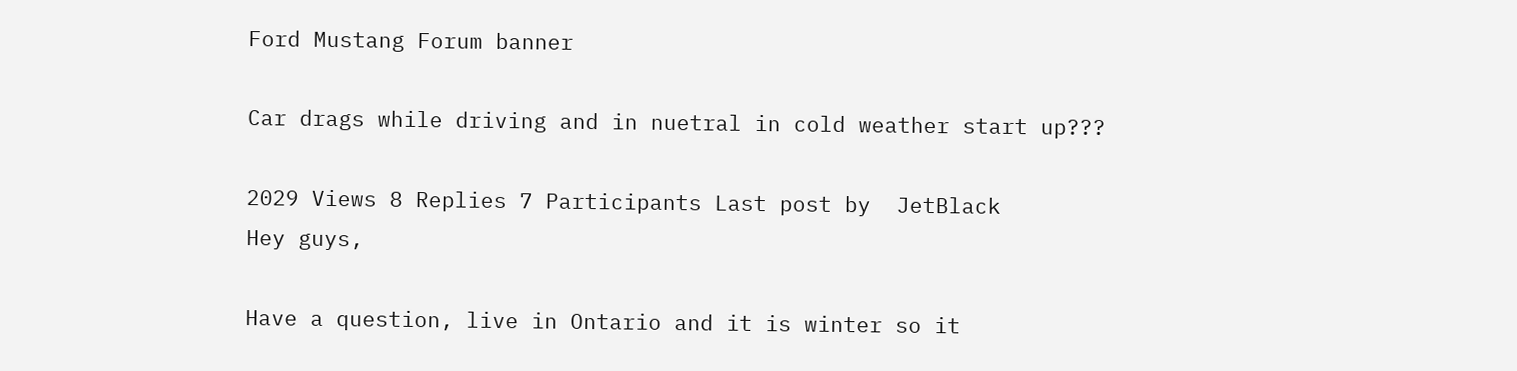Ford Mustang Forum banner

Car drags while driving and in nuetral in cold weather start up???

2029 Views 8 Replies 7 Participants Last post by  JetBlack
Hey guys,

Have a question, live in Ontario and it is winter so it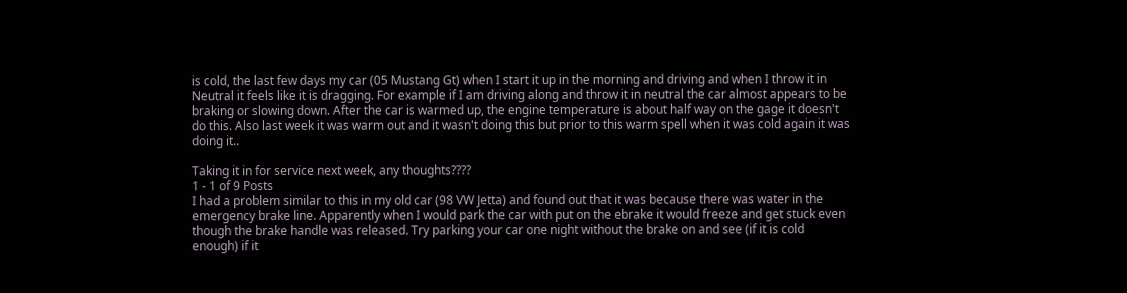is cold, the last few days my car (05 Mustang Gt) when I start it up in the morning and driving and when I throw it in Neutral it feels like it is dragging. For example if I am driving along and throw it in neutral the car almost appears to be braking or slowing down. After the car is warmed up, the engine temperature is about half way on the gage it doesn't do this. Also last week it was warm out and it wasn't doing this but prior to this warm spell when it was cold again it was doing it..

Taking it in for service next week, any thoughts????
1 - 1 of 9 Posts
I had a problem similar to this in my old car (98 VW Jetta) and found out that it was because there was water in the emergency brake line. Apparently when I would park the car with put on the ebrake it would freeze and get stuck even though the brake handle was released. Try parking your car one night without the brake on and see (if it is cold enough) if it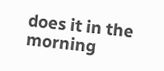does it in the morning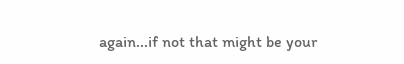again...if not that might be your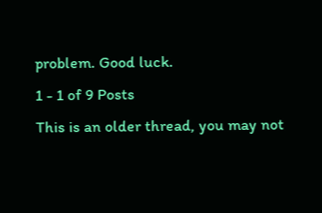problem. Good luck.
1 - 1 of 9 Posts
This is an older thread, you may not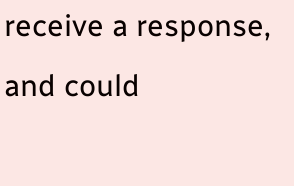receive a response, and could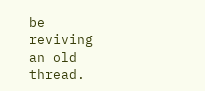be reviving an old thread.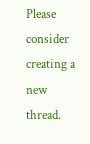Please consider creating a new thread.